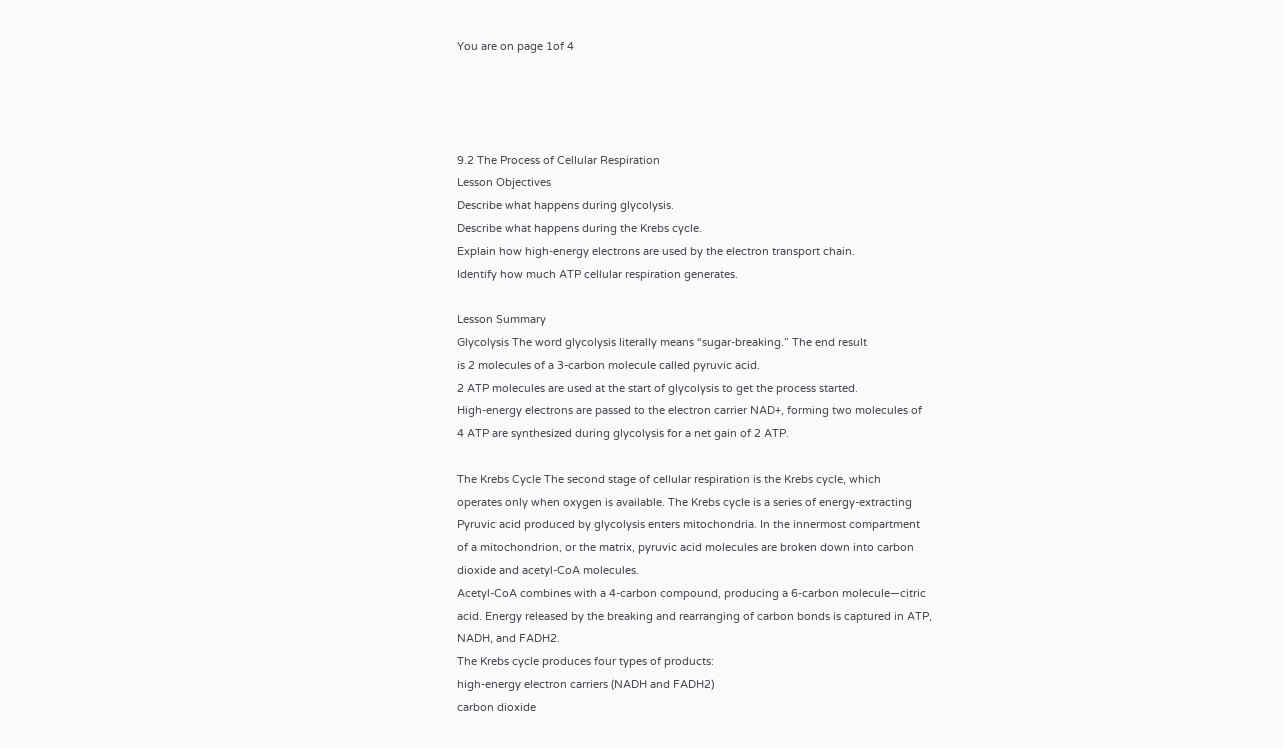You are on page 1of 4




9.2 The Process of Cellular Respiration
Lesson Objectives
Describe what happens during glycolysis.
Describe what happens during the Krebs cycle.
Explain how high-energy electrons are used by the electron transport chain.
Identify how much ATP cellular respiration generates.

Lesson Summary
Glycolysis The word glycolysis literally means “sugar-breaking.” The end result
is 2 molecules of a 3-carbon molecule called pyruvic acid.
2 ATP molecules are used at the start of glycolysis to get the process started.
High-energy electrons are passed to the electron carrier NAD+, forming two molecules of
4 ATP are synthesized during glycolysis for a net gain of 2 ATP.

The Krebs Cycle The second stage of cellular respiration is the Krebs cycle, which
operates only when oxygen is available. The Krebs cycle is a series of energy-extracting
Pyruvic acid produced by glycolysis enters mitochondria. In the innermost compartment
of a mitochondrion, or the matrix, pyruvic acid molecules are broken down into carbon
dioxide and acetyl-CoA molecules.
Acetyl-CoA combines with a 4-carbon compound, producing a 6-carbon molecule—citric
acid. Energy released by the breaking and rearranging of carbon bonds is captured in ATP,
NADH, and FADH2.
The Krebs cycle produces four types of products:
high-energy electron carriers (NADH and FADH2)
carbon dioxide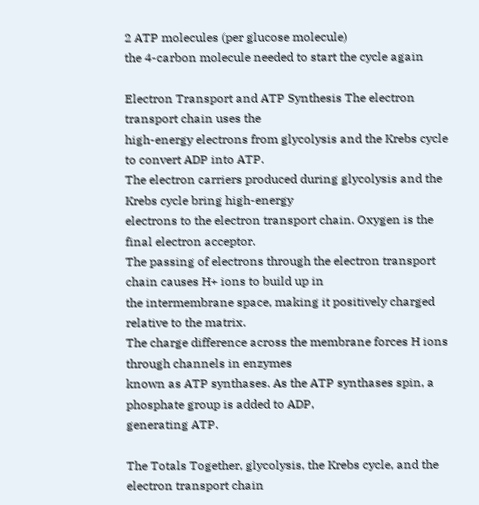2 ATP molecules (per glucose molecule)
the 4-carbon molecule needed to start the cycle again

Electron Transport and ATP Synthesis The electron transport chain uses the
high-energy electrons from glycolysis and the Krebs cycle to convert ADP into ATP.
The electron carriers produced during glycolysis and the Krebs cycle bring high-energy
electrons to the electron transport chain. Oxygen is the final electron acceptor.
The passing of electrons through the electron transport chain causes H+ ions to build up in
the intermembrane space, making it positively charged relative to the matrix.
The charge difference across the membrane forces H ions through channels in enzymes
known as ATP synthases. As the ATP synthases spin, a phosphate group is added to ADP,
generating ATP.

The Totals Together, glycolysis, the Krebs cycle, and the electron transport chain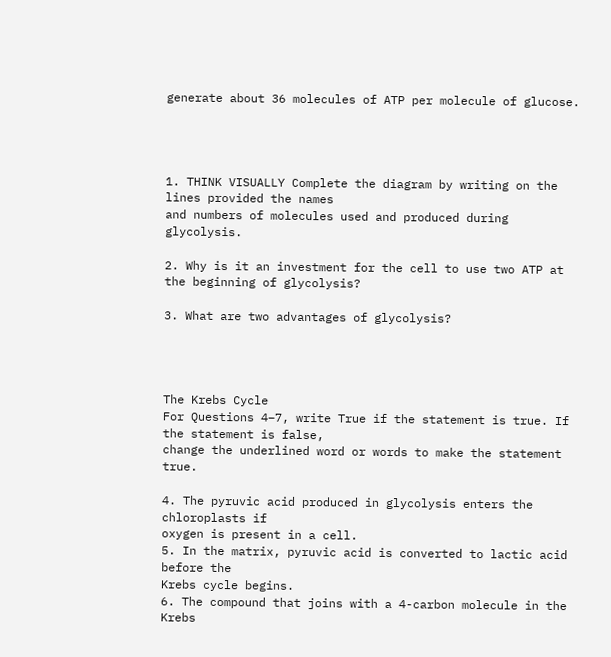generate about 36 molecules of ATP per molecule of glucose.




1. THINK VISUALLY Complete the diagram by writing on the lines provided the names
and numbers of molecules used and produced during glycolysis.

2. Why is it an investment for the cell to use two ATP at the beginning of glycolysis?

3. What are two advantages of glycolysis?




The Krebs Cycle
For Questions 4–7, write True if the statement is true. If the statement is false,
change the underlined word or words to make the statement true.

4. The pyruvic acid produced in glycolysis enters the chloroplasts if
oxygen is present in a cell.
5. In the matrix, pyruvic acid is converted to lactic acid before the
Krebs cycle begins.
6. The compound that joins with a 4-carbon molecule in the Krebs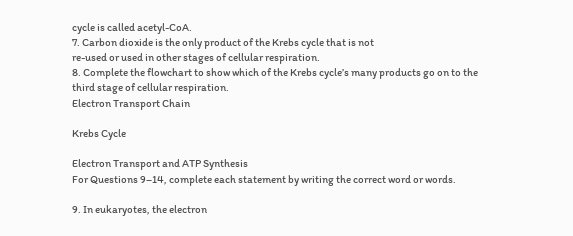cycle is called acetyl-CoA.
7. Carbon dioxide is the only product of the Krebs cycle that is not
re-used or used in other stages of cellular respiration.
8. Complete the flowchart to show which of the Krebs cycle’s many products go on to the
third stage of cellular respiration.
Electron Transport Chain

Krebs Cycle

Electron Transport and ATP Synthesis
For Questions 9–14, complete each statement by writing the correct word or words.

9. In eukaryotes, the electron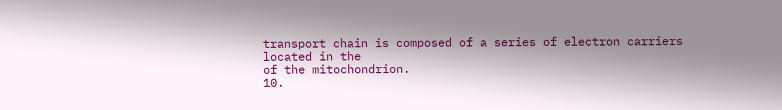transport chain is composed of a series of electron carriers
located in the
of the mitochondrion.
10.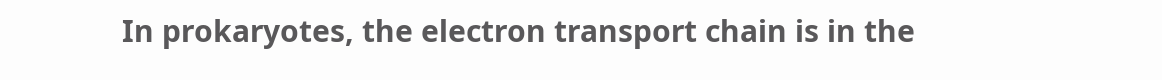In prokaryotes, the electron transport chain is in the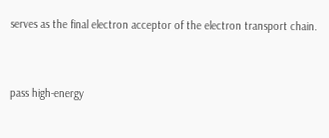serves as the final electron acceptor of the electron transport chain.



pass high-energy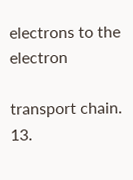electrons to the electron

transport chain.
13.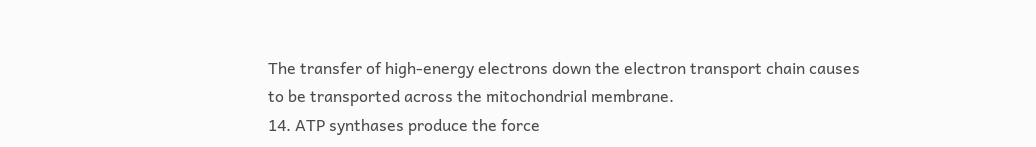The transfer of high-energy electrons down the electron transport chain causes
to be transported across the mitochondrial membrane.
14. ATP synthases produce the force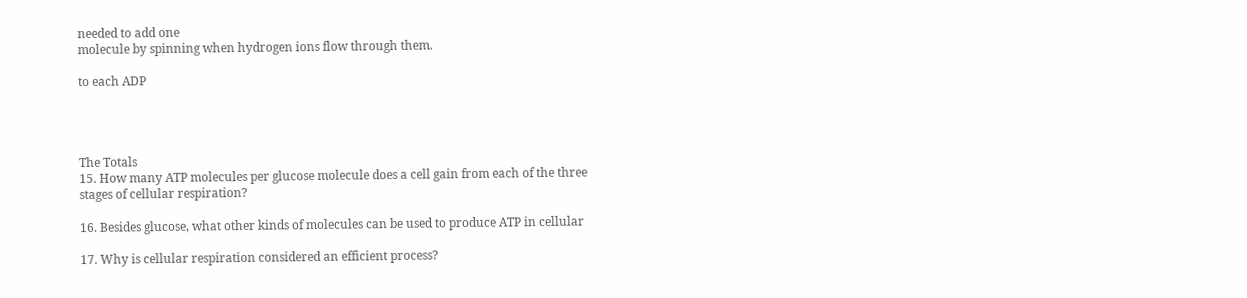needed to add one
molecule by spinning when hydrogen ions flow through them.

to each ADP




The Totals
15. How many ATP molecules per glucose molecule does a cell gain from each of the three
stages of cellular respiration?

16. Besides glucose, what other kinds of molecules can be used to produce ATP in cellular

17. Why is cellular respiration considered an efficient process?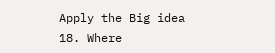Apply the Big idea
18. Where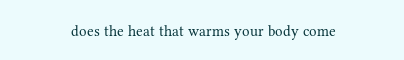does the heat that warms your body come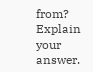from? Explain your answer.